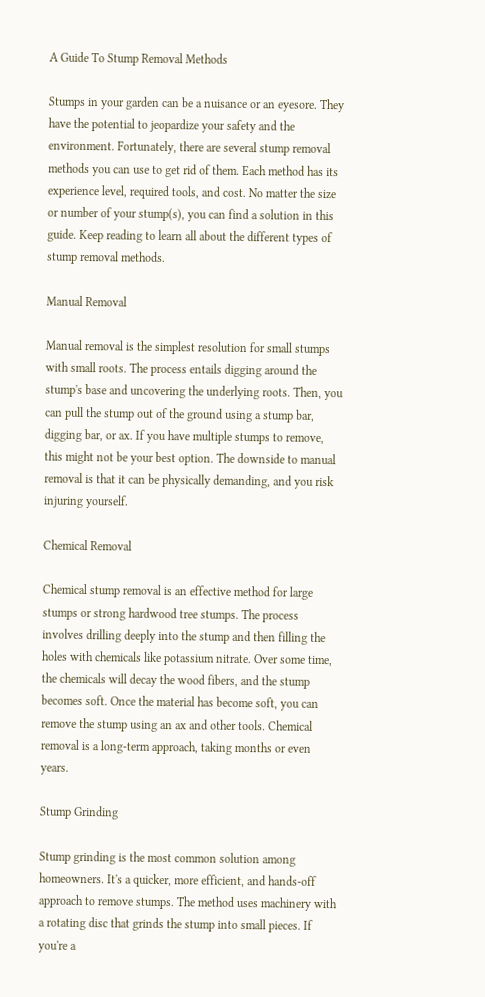A Guide To Stump Removal Methods

Stumps in your garden can be a nuisance or an eyesore. They have the potential to jeopardize your safety and the environment. Fortunately, there are several stump removal methods you can use to get rid of them. Each method has its experience level, required tools, and cost. No matter the size or number of your stump(s), you can find a solution in this guide. Keep reading to learn all about the different types of stump removal methods.

Manual Removal

Manual removal is the simplest resolution for small stumps with small roots. The process entails digging around the stump's base and uncovering the underlying roots. Then, you can pull the stump out of the ground using a stump bar, digging bar, or ax. If you have multiple stumps to remove, this might not be your best option. The downside to manual removal is that it can be physically demanding, and you risk injuring yourself.

Chemical Removal

Chemical stump removal is an effective method for large stumps or strong hardwood tree stumps. The process involves drilling deeply into the stump and then filling the holes with chemicals like potassium nitrate. Over some time, the chemicals will decay the wood fibers, and the stump becomes soft. Once the material has become soft, you can remove the stump using an ax and other tools. Chemical removal is a long-term approach, taking months or even years.

Stump Grinding

Stump grinding is the most common solution among homeowners. It's a quicker, more efficient, and hands-off approach to remove stumps. The method uses machinery with a rotating disc that grinds the stump into small pieces. If you're a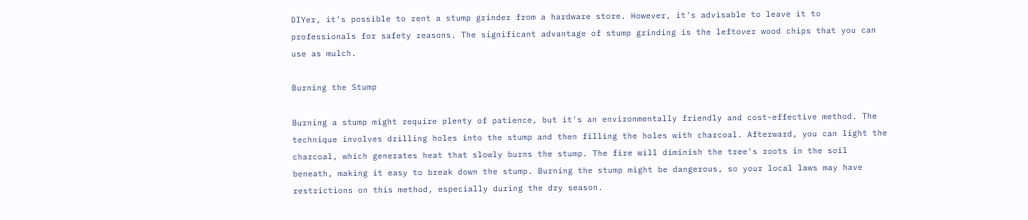DIYer, it's possible to rent a stump grinder from a hardware store. However, it's advisable to leave it to professionals for safety reasons. The significant advantage of stump grinding is the leftover wood chips that you can use as mulch.

Burning the Stump

Burning a stump might require plenty of patience, but it's an environmentally friendly and cost-effective method. The technique involves drilling holes into the stump and then filling the holes with charcoal. Afterward, you can light the charcoal, which generates heat that slowly burns the stump. The fire will diminish the tree's roots in the soil beneath, making it easy to break down the stump. Burning the stump might be dangerous, so your local laws may have restrictions on this method, especially during the dry season.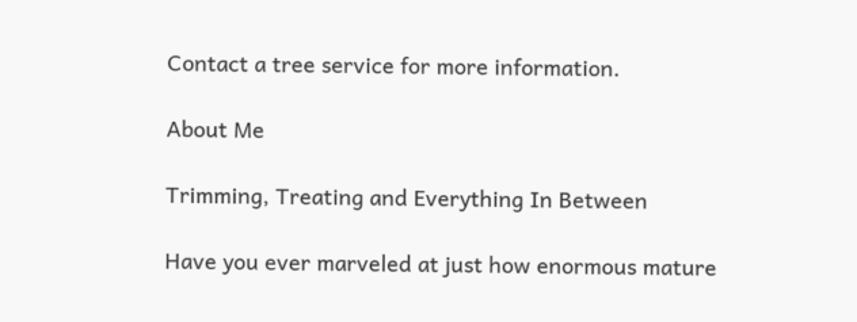Contact a tree service for more information.

About Me

Trimming, Treating and Everything In Between

Have you ever marveled at just how enormous mature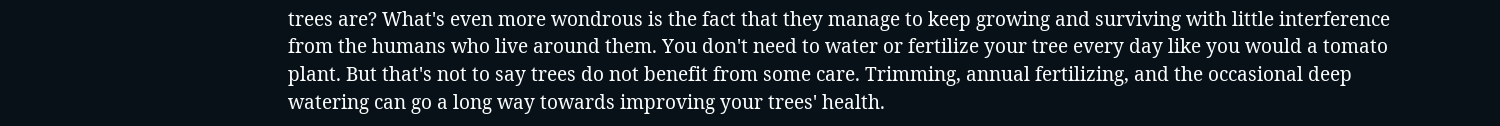trees are? What's even more wondrous is the fact that they manage to keep growing and surviving with little interference from the humans who live around them. You don't need to water or fertilize your tree every day like you would a tomato plant. But that's not to say trees do not benefit from some care. Trimming, annual fertilizing, and the occasional deep watering can go a long way towards improving your trees' health.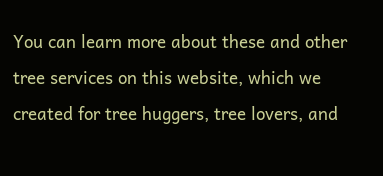You can learn more about these and other tree services on this website, which we created for tree huggers, tree lovers, and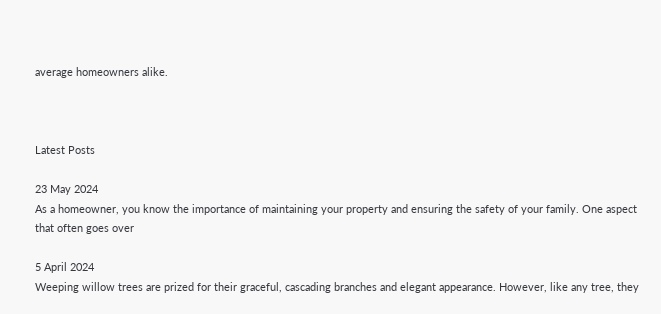average homeowners alike.



Latest Posts

23 May 2024
As a homeowner, you know the importance of maintaining your property and ensuring the safety of your family. One aspect that often goes over

5 April 2024
Weeping willow trees are prized for their graceful, cascading branches and elegant appearance. However, like any tree, they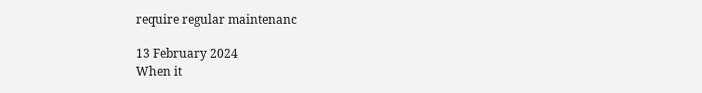require regular maintenanc

13 February 2024
When it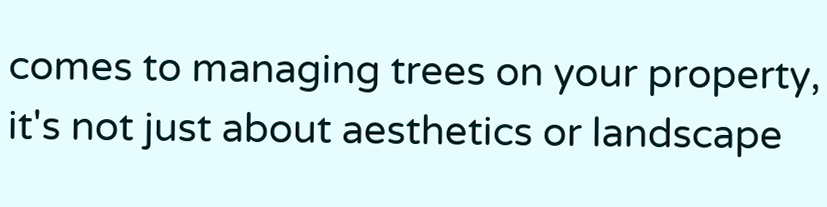comes to managing trees on your property, it's not just about aesthetics or landscape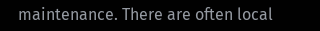maintenance. There are often local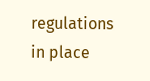regulations in place